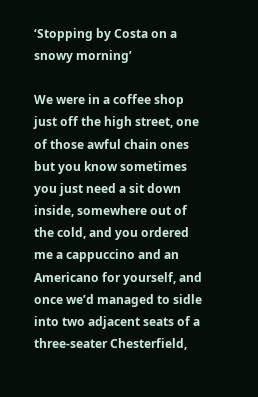‘Stopping by Costa on a snowy morning’

We were in a coffee shop just off the high street, one of those awful chain ones but you know sometimes you just need a sit down inside, somewhere out of the cold, and you ordered me a cappuccino and an Americano for yourself, and once we’d managed to sidle into two adjacent seats of a three-seater Chesterfield,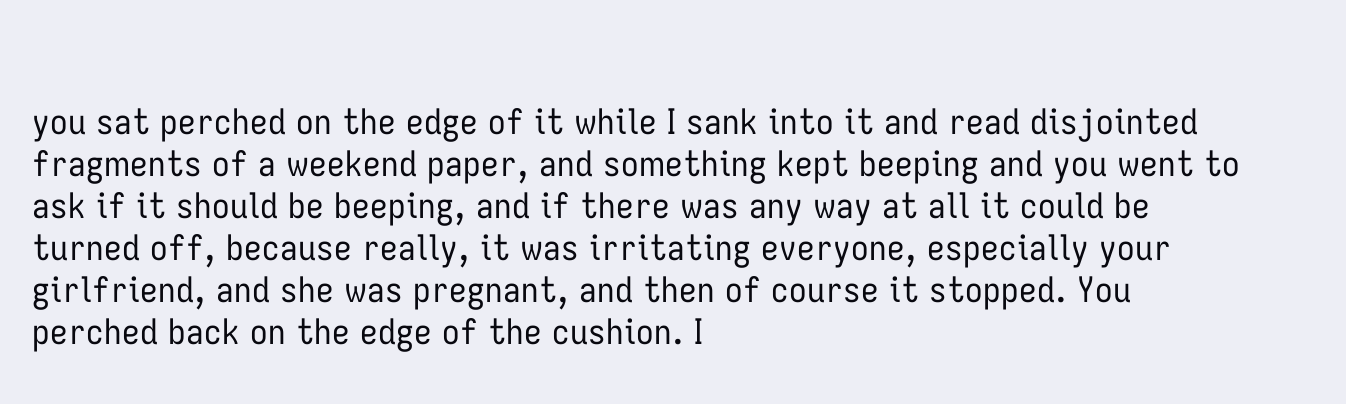you sat perched on the edge of it while I sank into it and read disjointed fragments of a weekend paper, and something kept beeping and you went to ask if it should be beeping, and if there was any way at all it could be turned off, because really, it was irritating everyone, especially your girlfriend, and she was pregnant, and then of course it stopped. You perched back on the edge of the cushion. I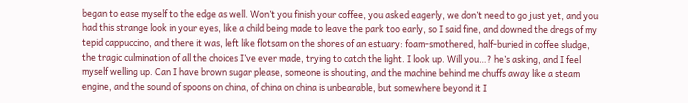began to ease myself to the edge as well. Won’t you finish your coffee, you asked eagerly, we don’t need to go just yet, and you had this strange look in your eyes, like a child being made to leave the park too early, so I said fine, and downed the dregs of my tepid cappuccino, and there it was, left like flotsam on the shores of an estuary: foam-smothered, half-buried in coffee sludge, the tragic culmination of all the choices I’ve ever made, trying to catch the light. I look up. Will you…? he’s asking, and I feel myself welling up. Can I have brown sugar please, someone is shouting, and the machine behind me chuffs away like a steam engine, and the sound of spoons on china, of china on china is unbearable, but somewhere beyond it I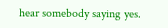hear somebody saying yes.